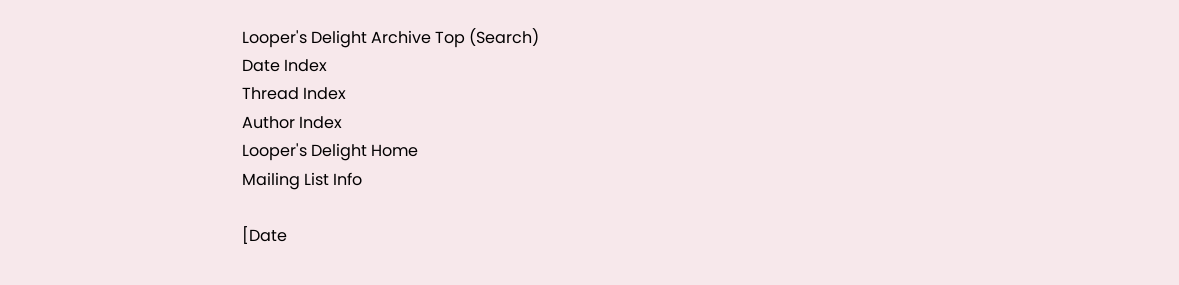Looper's Delight Archive Top (Search)
Date Index
Thread Index
Author Index
Looper's Delight Home
Mailing List Info

[Date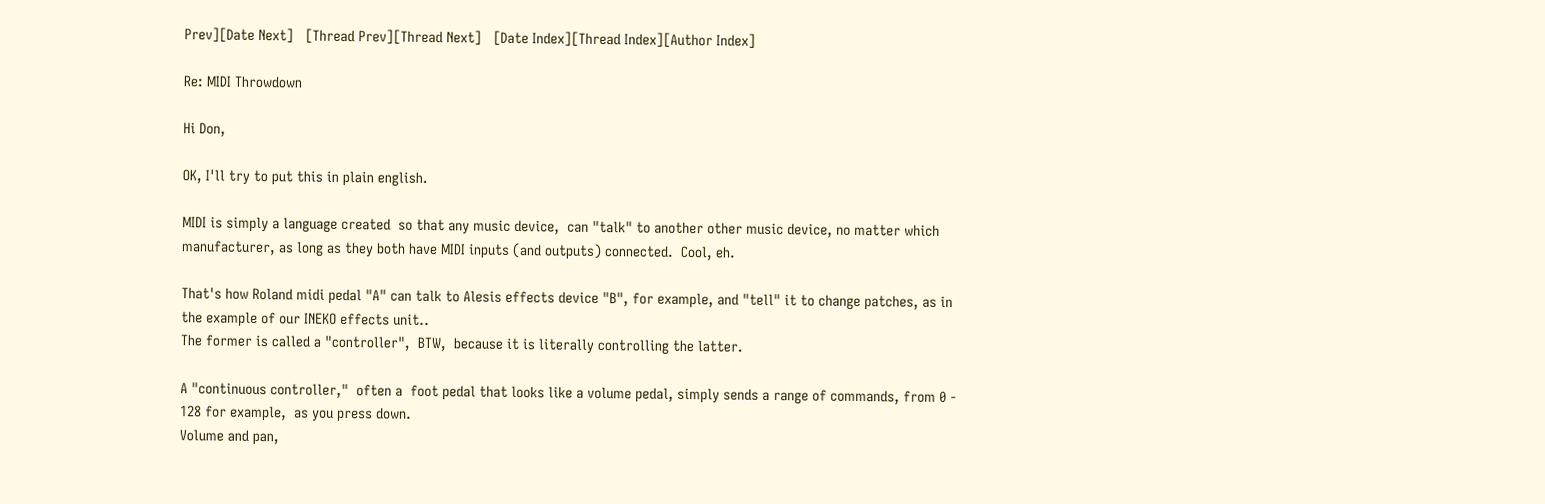Prev][Date Next]   [Thread Prev][Thread Next]   [Date Index][Thread Index][Author Index]

Re: MIDI Throwdown

Hi Don,

OK, I'll try to put this in plain english.

MIDI is simply a language created  so that any music device,  can "talk" to another other music device, no matter which manufacturer, as long as they both have MIDI inputs (and outputs) connected.  Cool, eh.

That's how Roland midi pedal "A" can talk to Alesis effects device "B", for example, and "tell" it to change patches, as in the example of our INEKO effects unit..
The former is called a "controller",  BTW,  because it is literally controlling the latter.

A "continuous controller,"  often a  foot pedal that looks like a volume pedal, simply sends a range of commands, from 0 - 128 for example,  as you press down.
Volume and pan,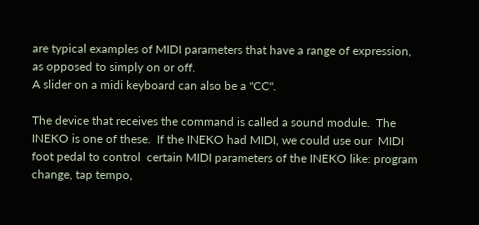are typical examples of MIDI parameters that have a range of expression, as opposed to simply on or off.
A slider on a midi keyboard can also be a "CC".

The device that receives the command is called a sound module.  The INEKO is one of these.  If the INEKO had MIDI, we could use our  MIDI foot pedal to control  certain MIDI parameters of the INEKO like: program change, tap tempo,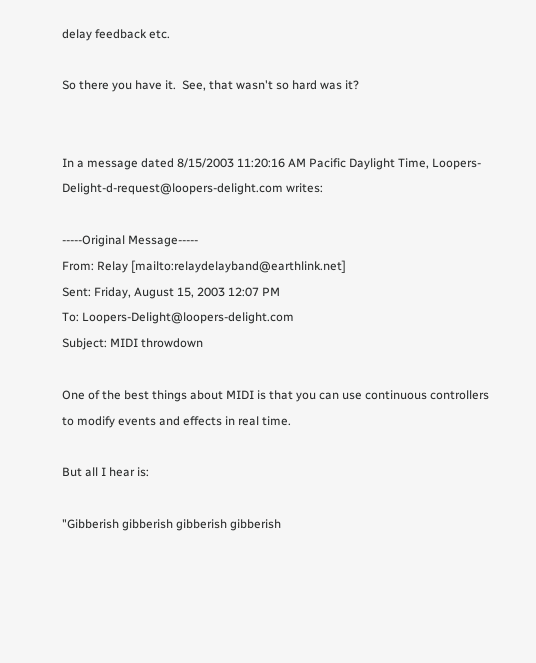delay feedback etc.

So there you have it.  See, that wasn't so hard was it?


In a message dated 8/15/2003 11:20:16 AM Pacific Daylight Time, Loopers-Delight-d-request@loopers-delight.com writes:

-----Original Message-----
From: Relay [mailto:relaydelayband@earthlink.net]
Sent: Friday, August 15, 2003 12:07 PM
To: Loopers-Delight@loopers-delight.com
Subject: MIDI throwdown

One of the best things about MIDI is that you can use continuous controllers
to modify events and effects in real time.

But all I hear is:

"Gibberish gibberish gibberish gibberish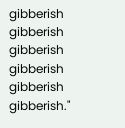gibberish gibberish gibberish
gibberish gibberish gibberish."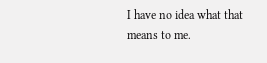I have no idea what that means to me.